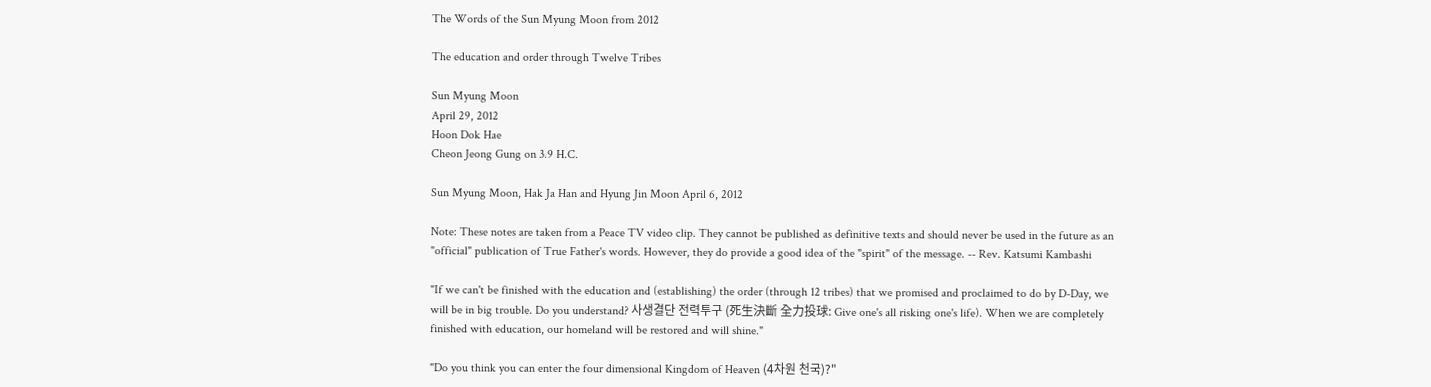The Words of the Sun Myung Moon from 2012

The education and order through Twelve Tribes

Sun Myung Moon
April 29, 2012
Hoon Dok Hae
Cheon Jeong Gung on 3.9 H.C.

Sun Myung Moon, Hak Ja Han and Hyung Jin Moon April 6, 2012

Note: These notes are taken from a Peace TV video clip. They cannot be published as definitive texts and should never be used in the future as an "official" publication of True Father's words. However, they do provide a good idea of the "spirit" of the message. -- Rev. Katsumi Kambashi

"If we can't be finished with the education and (establishing) the order (through 12 tribes) that we promised and proclaimed to do by D-Day, we will be in big trouble. Do you understand? 사생결단 전력투구 (死生決斷 全力投球: Give one's all risking one's life). When we are completely finished with education, our homeland will be restored and will shine."

"Do you think you can enter the four dimensional Kingdom of Heaven (4차원 천국)?"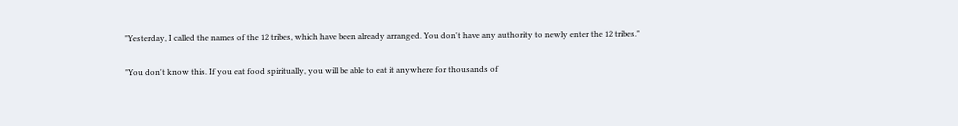"Yesterday, I called the names of the 12 tribes, which have been already arranged. You don't have any authority to newly enter the 12 tribes."

"You don't know this. If you eat food spiritually, you will be able to eat it anywhere for thousands of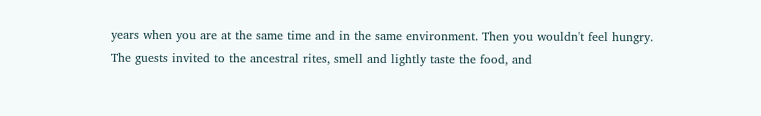years when you are at the same time and in the same environment. Then you wouldn't feel hungry. The guests invited to the ancestral rites, smell and lightly taste the food, and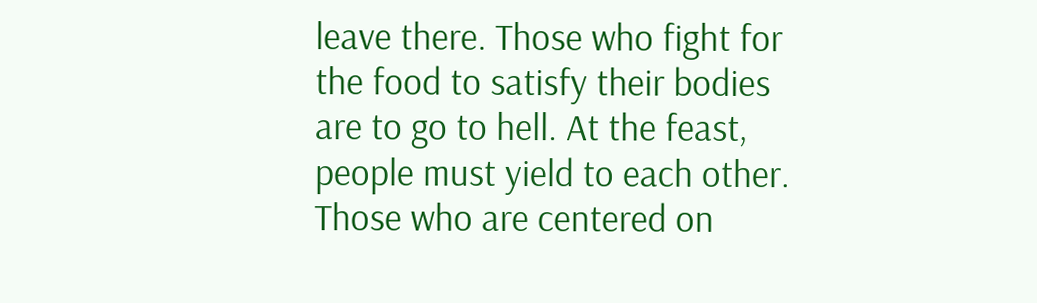leave there. Those who fight for the food to satisfy their bodies are to go to hell. At the feast, people must yield to each other. Those who are centered on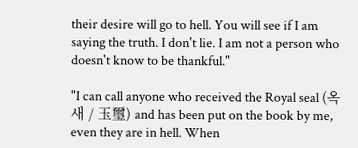their desire will go to hell. You will see if I am saying the truth. I don't lie. I am not a person who doesn't know to be thankful."

"I can call anyone who received the Royal seal (옥새 / 玉璽) and has been put on the book by me, even they are in hell. When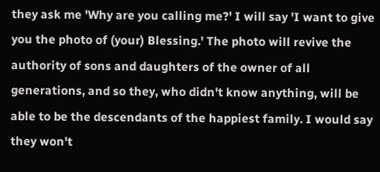they ask me 'Why are you calling me?' I will say 'I want to give you the photo of (your) Blessing.' The photo will revive the authority of sons and daughters of the owner of all generations, and so they, who didn't know anything, will be able to be the descendants of the happiest family. I would say they won't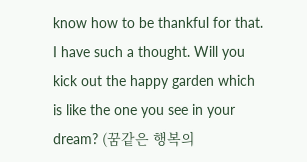know how to be thankful for that. I have such a thought. Will you kick out the happy garden which is like the one you see in your dream? (꿈같은 행복의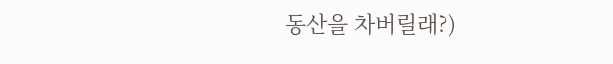동산을 차버릴래?)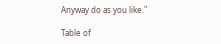Anyway do as you like."

Table of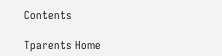Contents

Tparents Home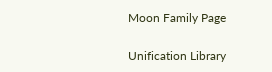Moon Family Page

Unification Library